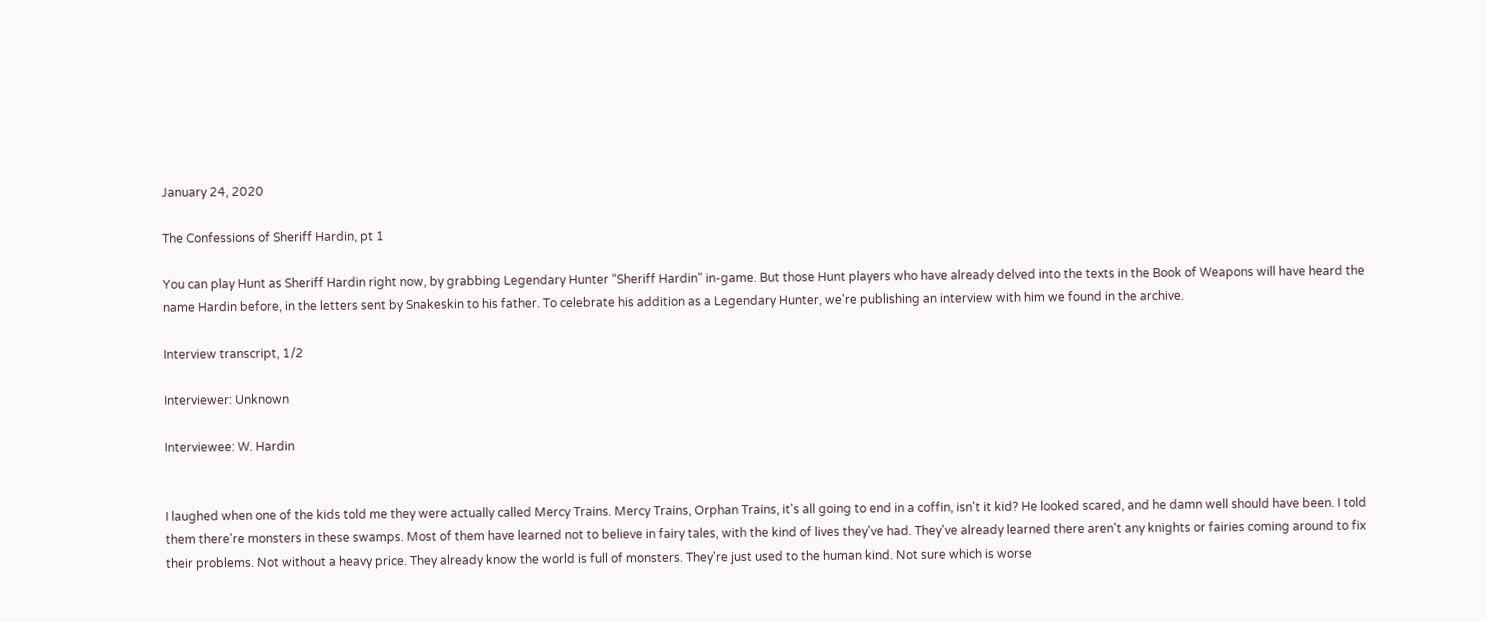January 24, 2020

The Confessions of Sheriff Hardin, pt 1

You can play Hunt as Sheriff Hardin right now, by grabbing Legendary Hunter “Sheriff Hardin" in-game. But those Hunt players who have already delved into the texts in the Book of Weapons will have heard the name Hardin before, in the letters sent by Snakeskin to his father. To celebrate his addition as a Legendary Hunter, we're publishing an interview with him we found in the archive.

Interview transcript, 1/2

Interviewer: Unknown

Interviewee: W. Hardin


I laughed when one of the kids told me they were actually called Mercy Trains. Mercy Trains, Orphan Trains, it's all going to end in a coffin, isn't it kid? He looked scared, and he damn well should have been. I told them there're monsters in these swamps. Most of them have learned not to believe in fairy tales, with the kind of lives they've had. They've already learned there aren't any knights or fairies coming around to fix their problems. Not without a heavy price. They already know the world is full of monsters. They're just used to the human kind. Not sure which is worse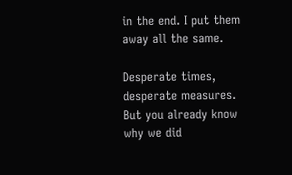in the end. I put them away all the same.

Desperate times, desperate measures. But you already know why we did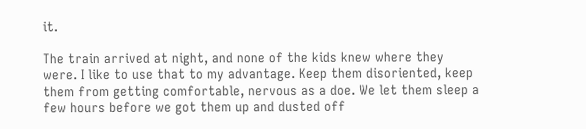it.

The train arrived at night, and none of the kids knew where they were. I like to use that to my advantage. Keep them disoriented, keep them from getting comfortable, nervous as a doe. We let them sleep a few hours before we got them up and dusted off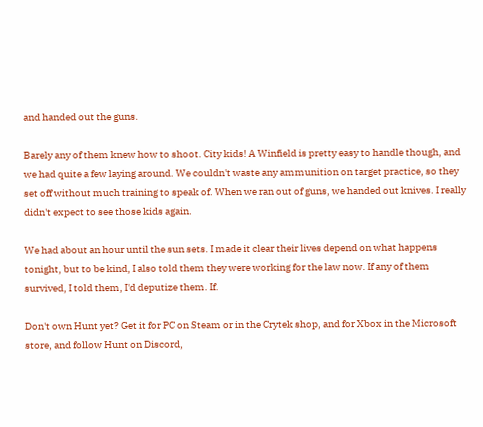and handed out the guns.

Barely any of them knew how to shoot. City kids! A Winfield is pretty easy to handle though, and we had quite a few laying around. We couldn't waste any ammunition on target practice, so they set off without much training to speak of. When we ran out of guns, we handed out knives. I really didn't expect to see those kids again.

We had about an hour until the sun sets. I made it clear their lives depend on what happens tonight, but to be kind, I also told them they were working for the law now. If any of them survived, I told them, I'd deputize them. If.

Don't own Hunt yet? Get it for PC on Steam or in the Crytek shop, and for Xbox in the Microsoft store, and follow Hunt on Discord,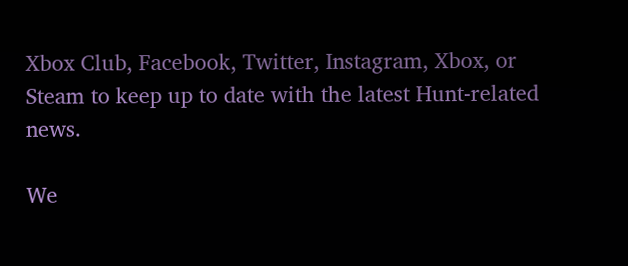Xbox Club, Facebook, Twitter, Instagram, Xbox, or Steam to keep up to date with the latest Hunt-related news.

We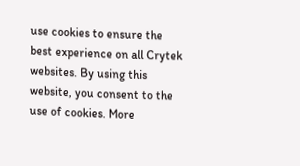use cookies to ensure the best experience on all Crytek websites. By using this website, you consent to the use of cookies. More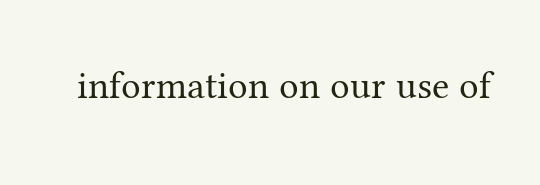information on our use of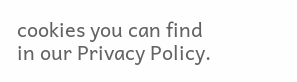cookies you can find in our Privacy Policy.